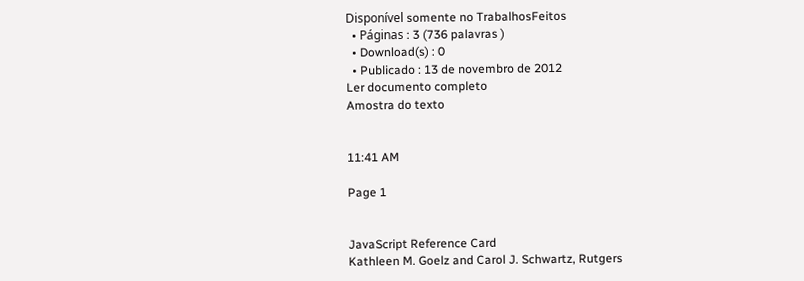Disponível somente no TrabalhosFeitos
  • Páginas : 3 (736 palavras )
  • Download(s) : 0
  • Publicado : 13 de novembro de 2012
Ler documento completo
Amostra do texto


11:41 AM

Page 1


JavaScript Reference Card
Kathleen M. Goelz and Carol J. Schwartz, Rutgers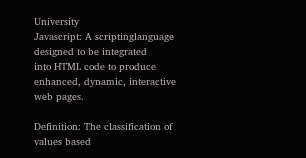University
Javascript: A scriptinglanguage designed to be integrated
into HTML code to produce enhanced, dynamic, interactive web pages.

Definition: The classification of values based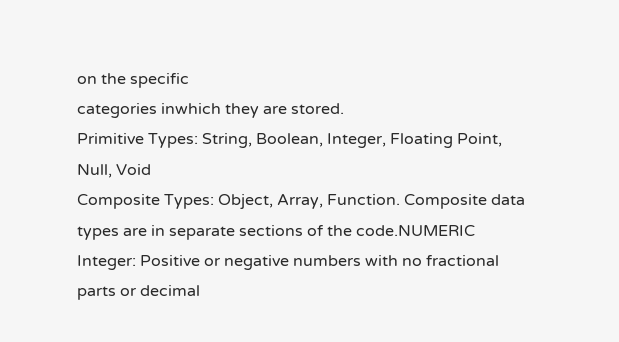on the specific
categories inwhich they are stored.
Primitive Types: String, Boolean, Integer, Floating Point,
Null, Void
Composite Types: Object, Array, Function. Composite data
types are in separate sections of the code.NUMERIC
Integer: Positive or negative numbers with no fractional
parts or decimal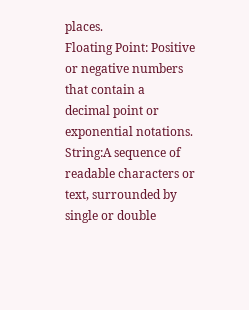places.
Floating Point: Positive or negative numbers that contain a
decimal point or exponential notations.
String:A sequence of readable characters or text, surrounded by single or double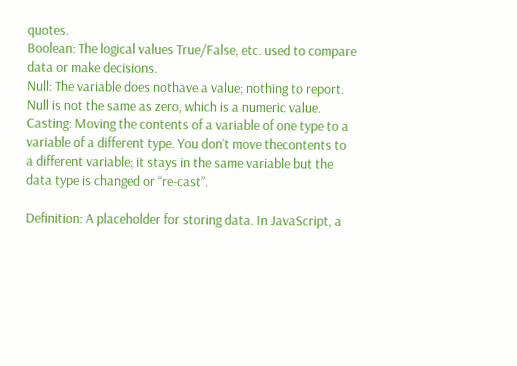quotes.
Boolean: The logical values True/False, etc. used to compare data or make decisions.
Null: The variable does nothave a value; nothing to report.
Null is not the same as zero, which is a numeric value.
Casting: Moving the contents of a variable of one type to a
variable of a different type. You don’t move thecontents to
a different variable; it stays in the same variable but the
data type is changed or “re-cast”.

Definition: A placeholder for storing data. In JavaScript, a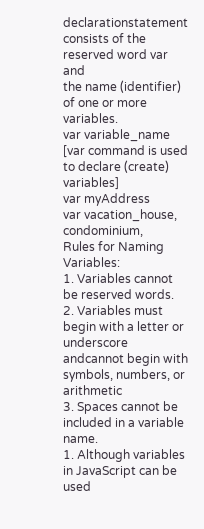declarationstatement consists of the reserved word var and
the name (identifier) of one or more variables.
var variable_name
[var command is used to declare (create) variables]
var myAddress
var vacation_house, condominium,
Rules for Naming Variables:
1. Variables cannot be reserved words.
2. Variables must begin with a letter or underscore andcannot begin with symbols, numbers, or arithmetic
3. Spaces cannot be included in a variable name.
1. Although variables in JavaScript can be used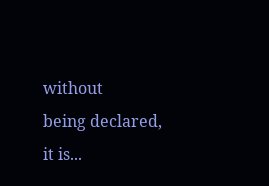without
being declared, it is...